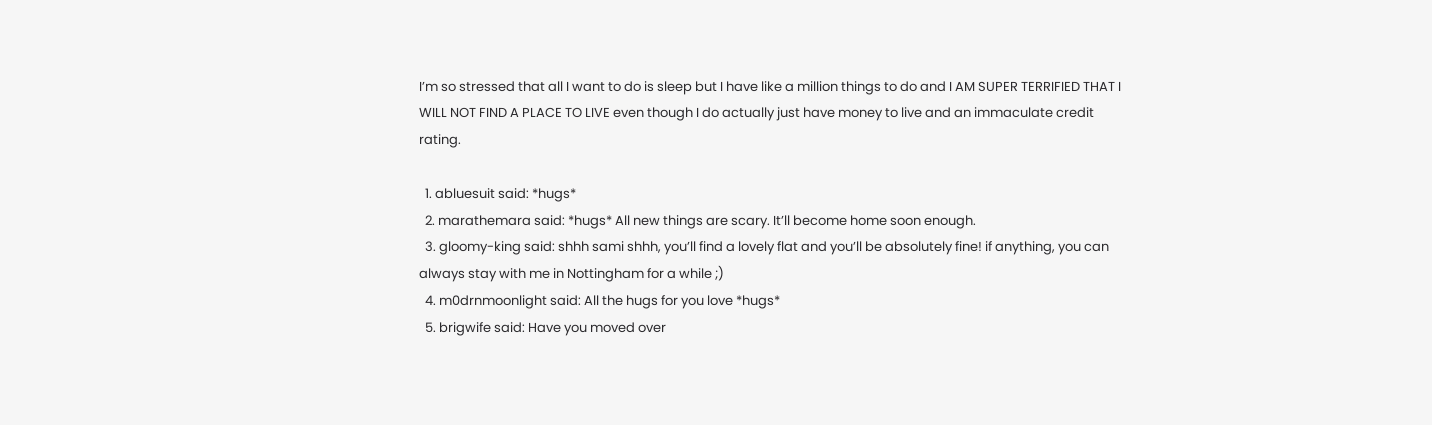I’m so stressed that all I want to do is sleep but I have like a million things to do and I AM SUPER TERRIFIED THAT I WILL NOT FIND A PLACE TO LIVE even though I do actually just have money to live and an immaculate credit rating.

  1. abluesuit said: *hugs*
  2. marathemara said: *hugs* All new things are scary. It’ll become home soon enough.
  3. gloomy-king said: shhh sami shhh, you’ll find a lovely flat and you’ll be absolutely fine! if anything, you can always stay with me in Nottingham for a while ;)
  4. m0drnmoonlight said: All the hugs for you love *hugs*
  5. brigwife said: Have you moved over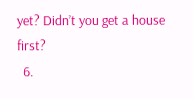yet? Didn’t you get a house first?
  6.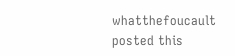whatthefoucault posted this